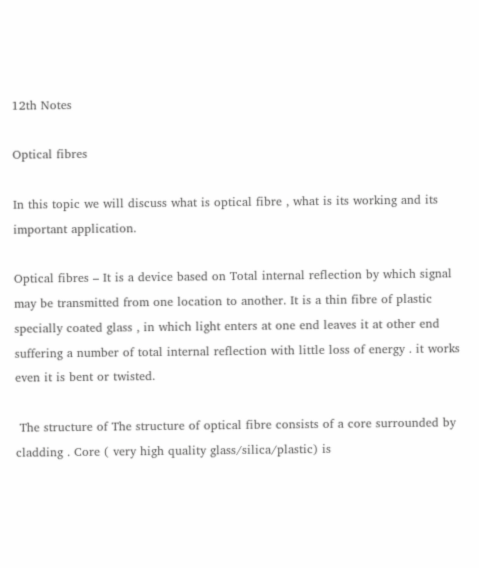12th Notes

Optical fibres

In this topic we will discuss what is optical fibre , what is its working and its important application.

Optical fibres – It is a device based on Total internal reflection by which signal may be transmitted from one location to another. It is a thin fibre of plastic specially coated glass , in which light enters at one end leaves it at other end suffering a number of total internal reflection with little loss of energy . it works even it is bent or twisted.

 The structure of The structure of optical fibre consists of a core surrounded by cladding . Core ( very high quality glass/silica/plastic) is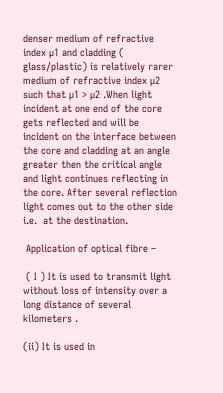denser medium of refractive index µ1 and cladding ( glass/plastic) is relatively rarer medium of refractive index µ2  such that µ1 > µ2 .When light incident at one end of the core gets reflected and will be incident on the interface between the core and cladding at an angle greater then the critical angle and light continues reflecting in the core. After several reflection light comes out to the other side i.e.  at the destination.

 Application of optical fibre –

 ( I ) It is used to transmit light without loss of intensity over a long distance of several kilometers .

(ii) It is used in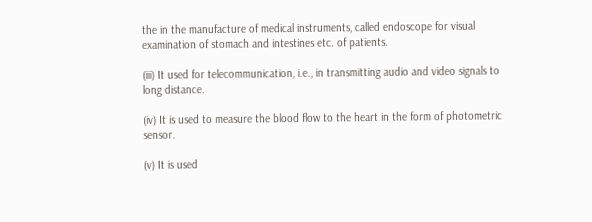the in the manufacture of medical instruments, called endoscope for visual examination of stomach and intestines etc. of patients.

(iii) It used for telecommunication, i.e., in transmitting audio and video signals to long distance.

(iv) It is used to measure the blood flow to the heart in the form of photometric sensor.

(v) It is used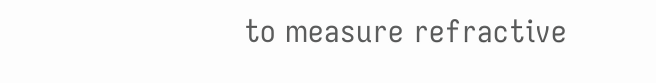to measure refractive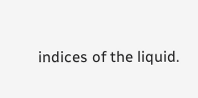indices of the liquid.